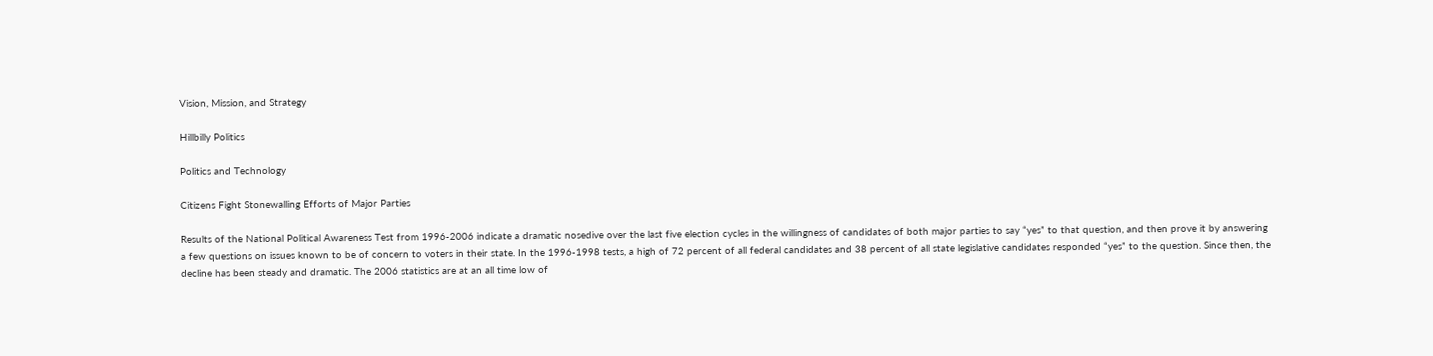Vision, Mission, and Strategy

Hillbilly Politics

Politics and Technology

Citizens Fight Stonewalling Efforts of Major Parties

Results of the National Political Awareness Test from 1996-2006 indicate a dramatic nosedive over the last five election cycles in the willingness of candidates of both major parties to say “yes” to that question, and then prove it by answering a few questions on issues known to be of concern to voters in their state. In the 1996-1998 tests, a high of 72 percent of all federal candidates and 38 percent of all state legislative candidates responded “yes” to the question. Since then, the decline has been steady and dramatic. The 2006 statistics are at an all time low of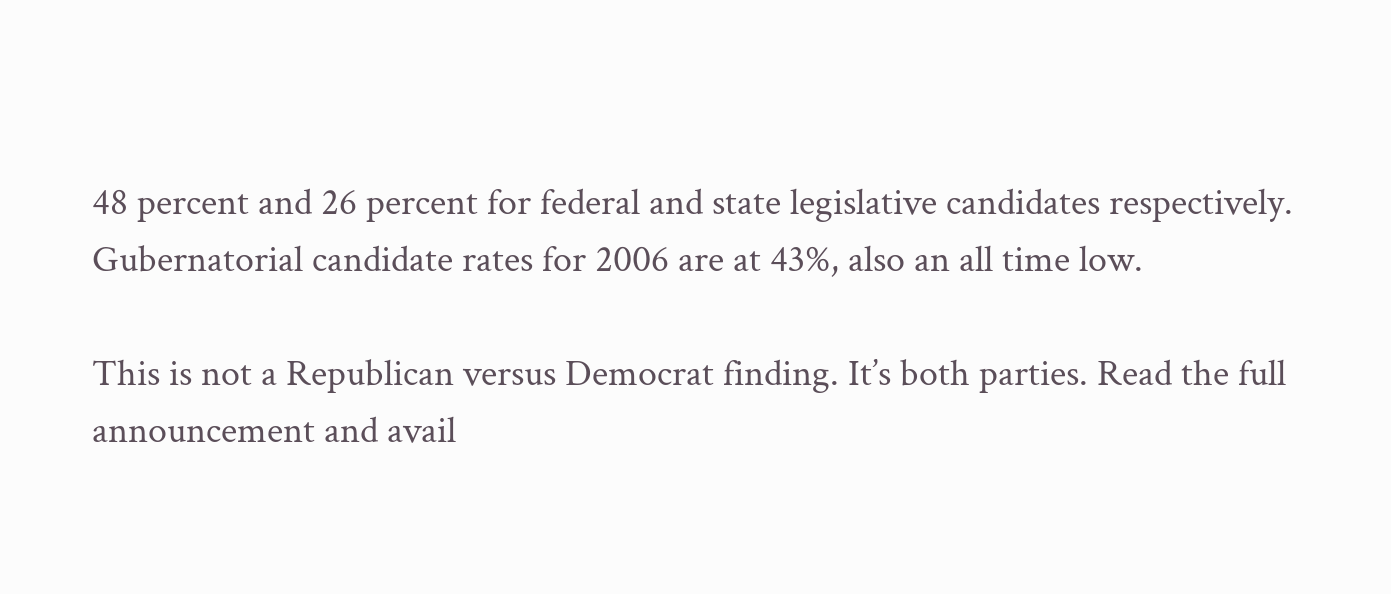48 percent and 26 percent for federal and state legislative candidates respectively. Gubernatorial candidate rates for 2006 are at 43%, also an all time low.

This is not a Republican versus Democrat finding. It’s both parties. Read the full announcement and avail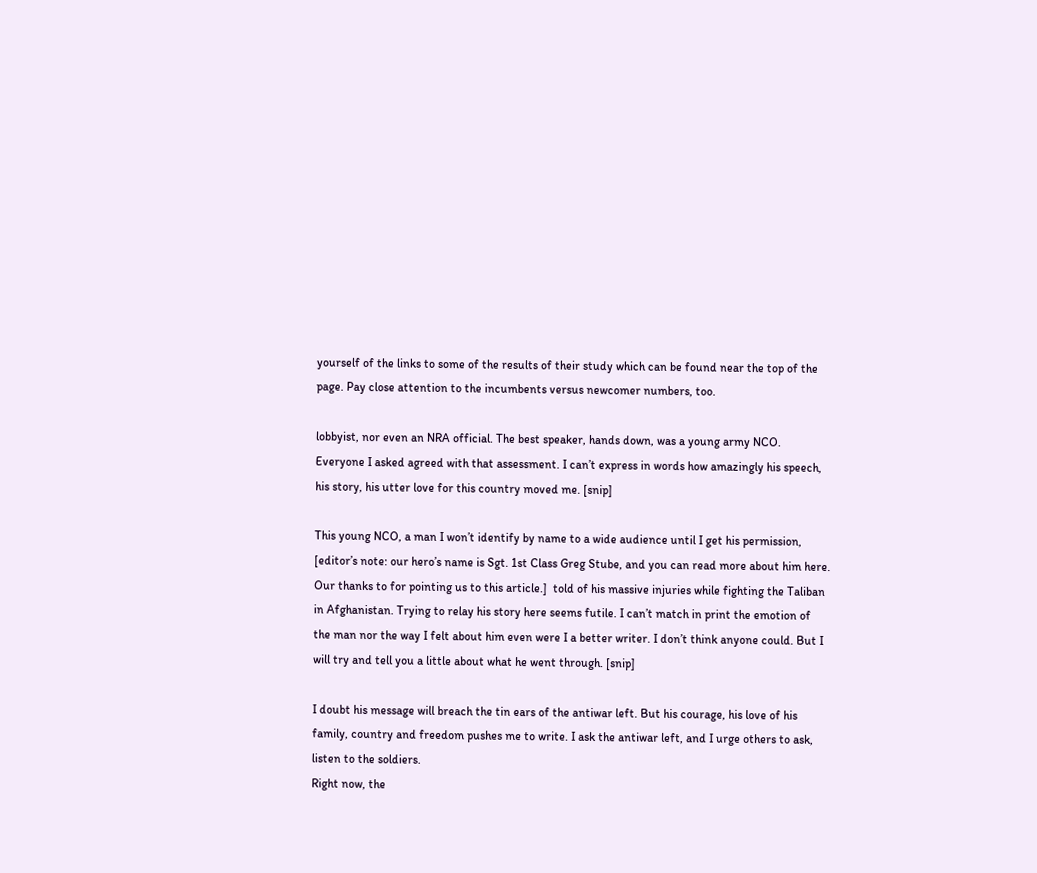yourself of the links to some of the results of their study which can be found near the top of the page. Pay close attention to the incumbents versus newcomer numbers, too.

lobbyist, nor even an NRA official. The best speaker, hands down, was a young army NCO. Everyone I asked agreed with that assessment. I can’t express in words how amazingly his speech, his story, his utter love for this country moved me. [snip]

This young NCO, a man I won’t identify by name to a wide audience until I get his permission, [editor’s note: our hero’s name is Sgt. 1st Class Greg Stube, and you can read more about him here. Our thanks to for pointing us to this article.]  told of his massive injuries while fighting the Taliban in Afghanistan. Trying to relay his story here seems futile. I can’t match in print the emotion of the man nor the way I felt about him even were I a better writer. I don’t think anyone could. But I will try and tell you a little about what he went through. [snip]

I doubt his message will breach the tin ears of the antiwar left. But his courage, his love of his family, country and freedom pushes me to write. I ask the antiwar left, and I urge others to ask, listen to the soldiers.
Right now, the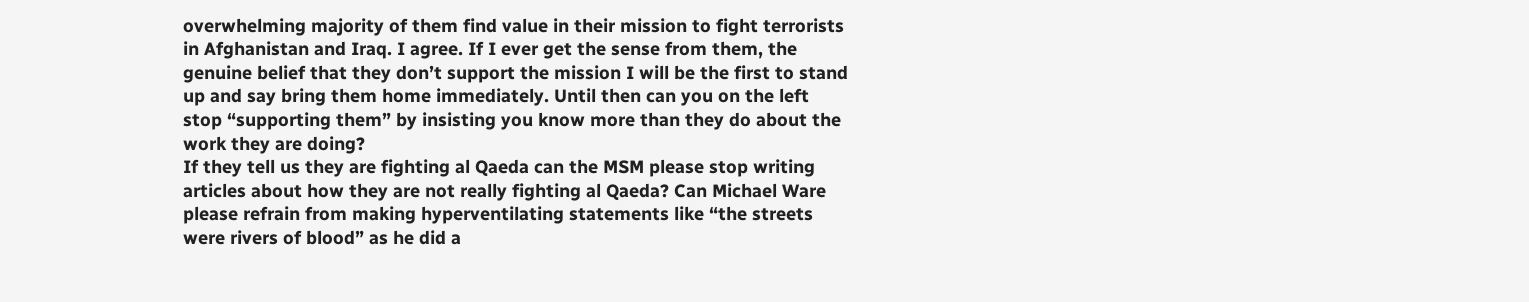overwhelming majority of them find value in their mission to fight terrorists in Afghanistan and Iraq. I agree. If I ever get the sense from them, the genuine belief that they don’t support the mission I will be the first to stand up and say bring them home immediately. Until then can you on the left stop “supporting them” by insisting you know more than they do about the work they are doing?
If they tell us they are fighting al Qaeda can the MSM please stop writing articles about how they are not really fighting al Qaeda? Can Michael Ware please refrain from making hyperventilating statements like “the streets were rivers of blood” as he did a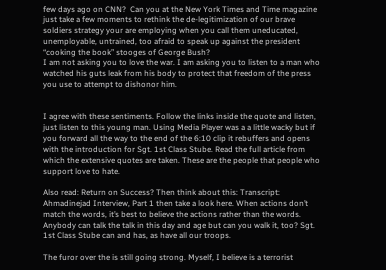few days ago on CNN?  Can you at the New York Times and Time magazine just take a few moments to rethink the de-legitimization of our brave soldiers strategy your are employing when you call them uneducated, unemployable, untrained, too afraid to speak up against the president “cooking the book” stooges of George Bush?
I am not asking you to love the war. I am asking you to listen to a man who watched his guts leak from his body to protect that freedom of the press you use to attempt to dishonor him.


I agree with these sentiments. Follow the links inside the quote and listen, just listen to this young man. Using Media Player was a a little wacky but if you forward all the way to the end of the 6:10 clip it rebuffers and opens with the introduction for Sgt. 1st Class Stube. Read the full article from which the extensive quotes are taken. These are the people that people who support love to hate.

Also read: Return on Success? Then think about this: Transcript: Ahmadinejad Interview, Part 1 then take a look here. When actions don’t match the words, it’s best to believe the actions rather than the words. Anybody can talk the talk in this day and age but can you walk it, too? Sgt. 1st Class Stube can and has, as have all our troops.

The furor over the is still going strong. Myself, I believe is a terrorist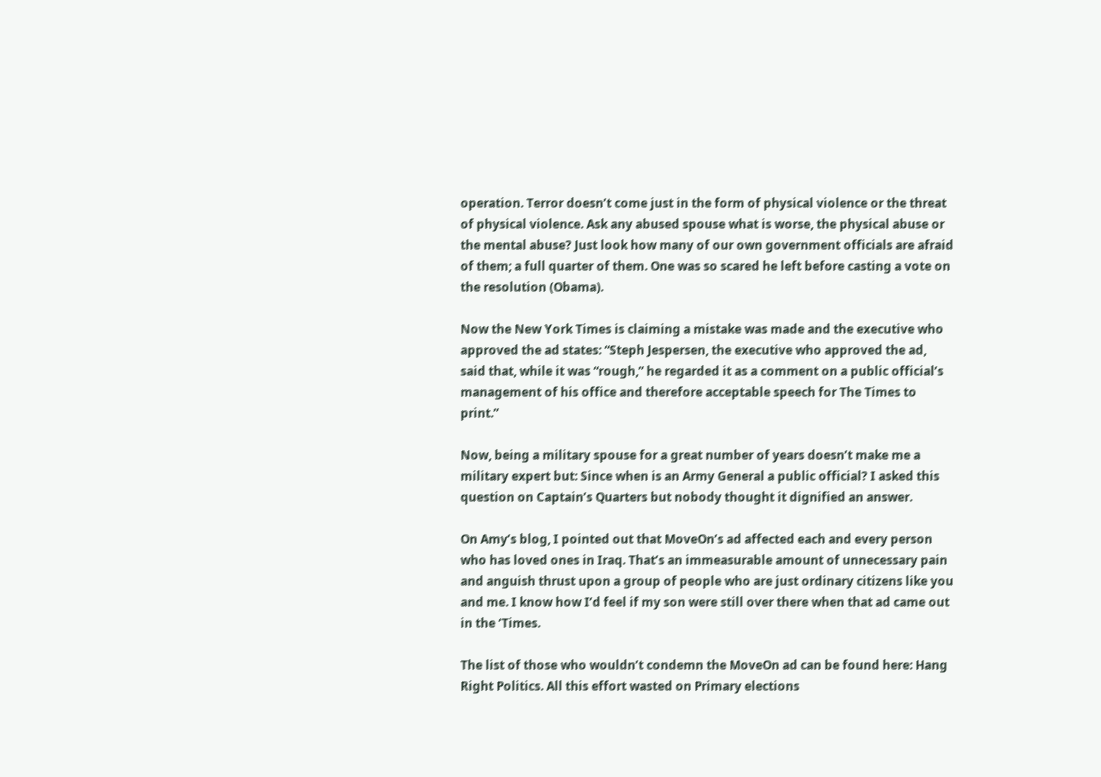operation. Terror doesn’t come just in the form of physical violence or the threat of physical violence. Ask any abused spouse what is worse, the physical abuse or the mental abuse? Just look how many of our own government officials are afraid of them; a full quarter of them. One was so scared he left before casting a vote on the resolution (Obama).

Now the New York Times is claiming a mistake was made and the executive who approved the ad states: “Steph Jespersen, the executive who approved the ad, said that, while it was “rough,” he regarded it as a comment on a public official’s management of his office and therefore acceptable speech for The Times to print.”

Now, being a military spouse for a great number of years doesn’t make me a military expert but: Since when is an Army General a public official? I asked this question on Captain’s Quarters but nobody thought it dignified an answer.

On Amy’s blog, I pointed out that MoveOn’s ad affected each and every person who has loved ones in Iraq. That’s an immeasurable amount of unnecessary pain and anguish thrust upon a group of people who are just ordinary citizens like you and me. I know how I’d feel if my son were still over there when that ad came out in the ‘Times.

The list of those who wouldn’t condemn the MoveOn ad can be found here: Hang Right Politics. All this effort wasted on Primary elections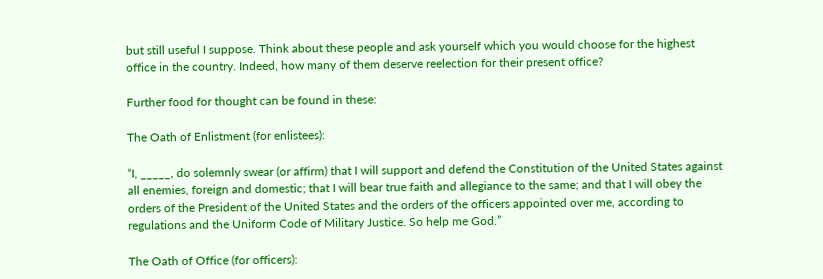but still useful I suppose. Think about these people and ask yourself which you would choose for the highest office in the country. Indeed, how many of them deserve reelection for their present office?

Further food for thought can be found in these:

The Oath of Enlistment (for enlistees):

“I, _____, do solemnly swear (or affirm) that I will support and defend the Constitution of the United States against all enemies, foreign and domestic; that I will bear true faith and allegiance to the same; and that I will obey the orders of the President of the United States and the orders of the officers appointed over me, according to regulations and the Uniform Code of Military Justice. So help me God.”

The Oath of Office (for officers):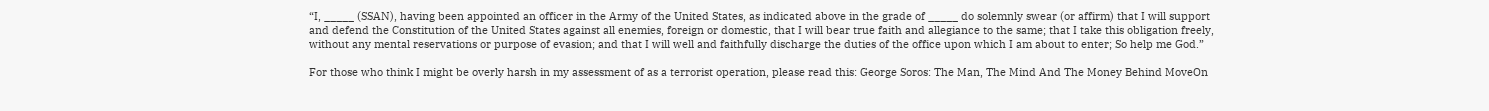“I, _____ (SSAN), having been appointed an officer in the Army of the United States, as indicated above in the grade of _____ do solemnly swear (or affirm) that I will support and defend the Constitution of the United States against all enemies, foreign or domestic, that I will bear true faith and allegiance to the same; that I take this obligation freely, without any mental reservations or purpose of evasion; and that I will well and faithfully discharge the duties of the office upon which I am about to enter; So help me God.”

For those who think I might be overly harsh in my assessment of as a terrorist operation, please read this: George Soros: The Man, The Mind And The Money Behind MoveOn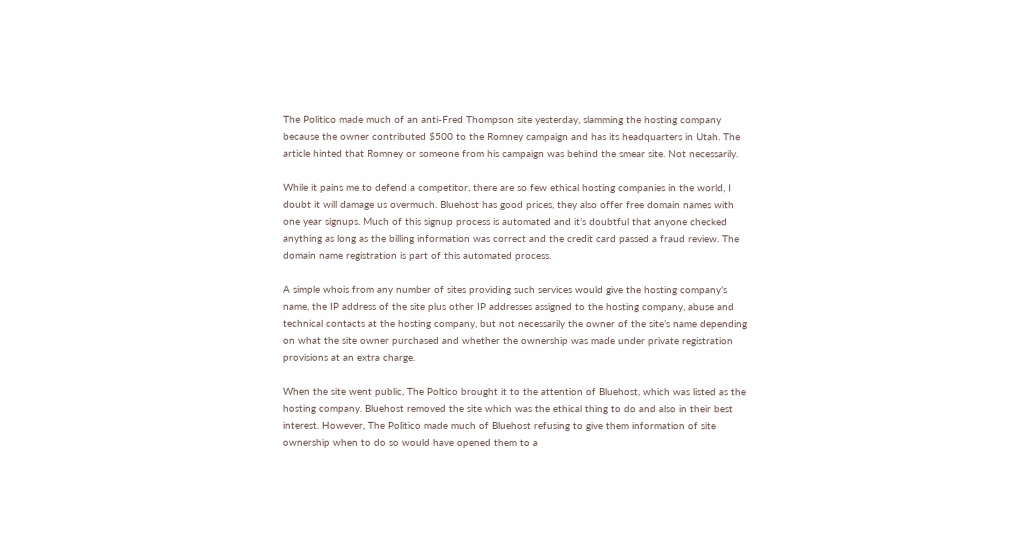The Politico made much of an anti-Fred Thompson site yesterday, slamming the hosting company because the owner contributed $500 to the Romney campaign and has its headquarters in Utah. The article hinted that Romney or someone from his campaign was behind the smear site. Not necessarily.

While it pains me to defend a competitor, there are so few ethical hosting companies in the world, I doubt it will damage us overmuch. Bluehost has good prices, they also offer free domain names with one year signups. Much of this signup process is automated and it’s doubtful that anyone checked anything as long as the billing information was correct and the credit card passed a fraud review. The domain name registration is part of this automated process.

A simple whois from any number of sites providing such services would give the hosting company’s name, the IP address of the site plus other IP addresses assigned to the hosting company, abuse and technical contacts at the hosting company, but not necessarily the owner of the site’s name depending on what the site owner purchased and whether the ownership was made under private registration provisions at an extra charge.

When the site went public, The Poltico brought it to the attention of Bluehost, which was listed as the hosting company. Bluehost removed the site which was the ethical thing to do and also in their best interest. However, The Politico made much of Bluehost refusing to give them information of site ownership when to do so would have opened them to a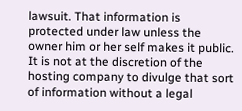lawsuit. That information is protected under law unless the owner him or her self makes it public. It is not at the discretion of the hosting company to divulge that sort of information without a legal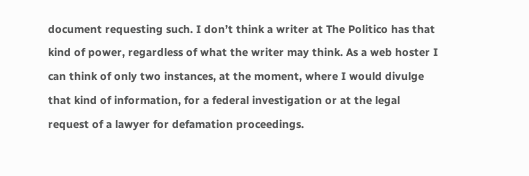document requesting such. I don’t think a writer at The Politico has that kind of power, regardless of what the writer may think. As a web hoster I can think of only two instances, at the moment, where I would divulge that kind of information, for a federal investigation or at the legal request of a lawyer for defamation proceedings.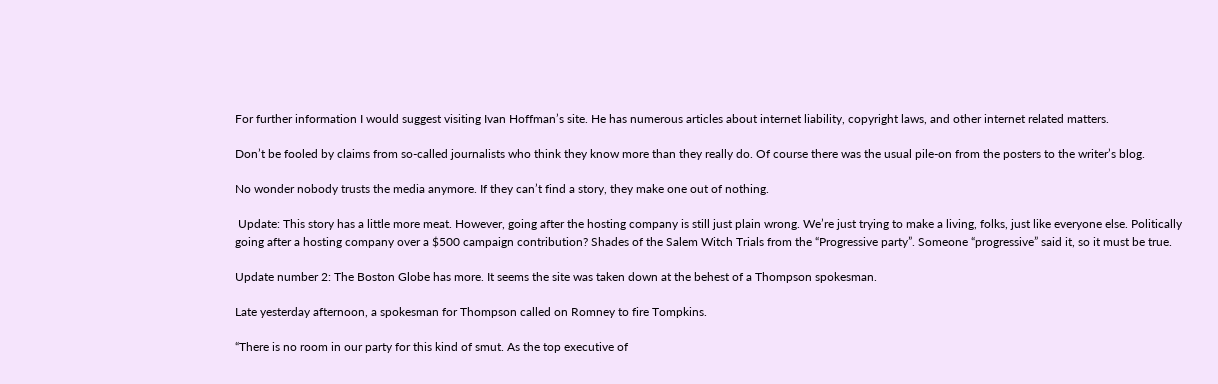For further information I would suggest visiting Ivan Hoffman’s site. He has numerous articles about internet liability, copyright laws, and other internet related matters.

Don’t be fooled by claims from so-called journalists who think they know more than they really do. Of course there was the usual pile-on from the posters to the writer’s blog.

No wonder nobody trusts the media anymore. If they can’t find a story, they make one out of nothing.

 Update: This story has a little more meat. However, going after the hosting company is still just plain wrong. We’re just trying to make a living, folks, just like everyone else. Politically going after a hosting company over a $500 campaign contribution? Shades of the Salem Witch Trials from the “Progressive party”. Someone “progressive” said it, so it must be true.

Update number 2: The Boston Globe has more. It seems the site was taken down at the behest of a Thompson spokesman.

Late yesterday afternoon, a spokesman for Thompson called on Romney to fire Tompkins.

“There is no room in our party for this kind of smut. As the top executive of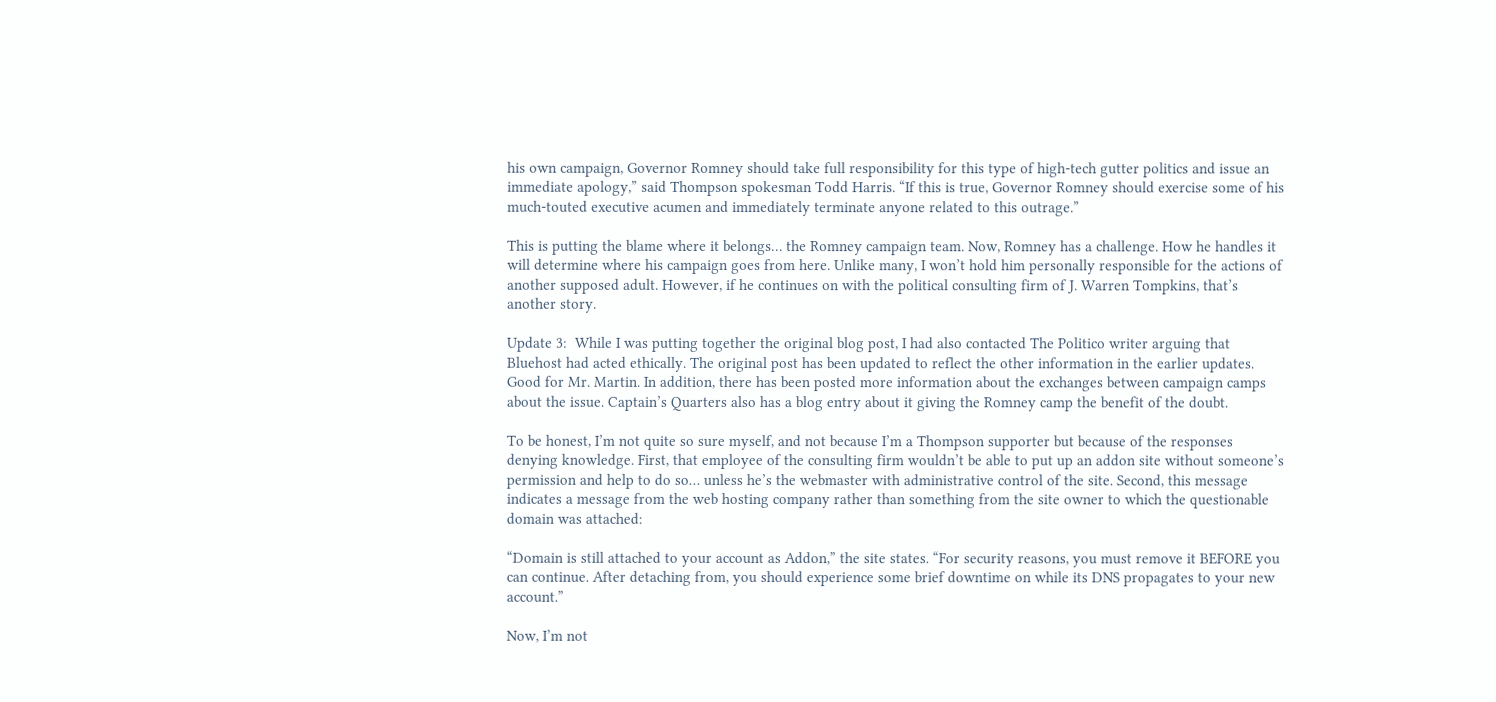his own campaign, Governor Romney should take full responsibility for this type of high-tech gutter politics and issue an immediate apology,” said Thompson spokesman Todd Harris. “If this is true, Governor Romney should exercise some of his much-touted executive acumen and immediately terminate anyone related to this outrage.”

This is putting the blame where it belongs… the Romney campaign team. Now, Romney has a challenge. How he handles it will determine where his campaign goes from here. Unlike many, I won’t hold him personally responsible for the actions of another supposed adult. However, if he continues on with the political consulting firm of J. Warren Tompkins, that’s another story.

Update 3:  While I was putting together the original blog post, I had also contacted The Politico writer arguing that Bluehost had acted ethically. The original post has been updated to reflect the other information in the earlier updates. Good for Mr. Martin. In addition, there has been posted more information about the exchanges between campaign camps about the issue. Captain’s Quarters also has a blog entry about it giving the Romney camp the benefit of the doubt.

To be honest, I’m not quite so sure myself, and not because I’m a Thompson supporter but because of the responses denying knowledge. First, that employee of the consulting firm wouldn’t be able to put up an addon site without someone’s permission and help to do so… unless he’s the webmaster with administrative control of the site. Second, this message indicates a message from the web hosting company rather than something from the site owner to which the questionable domain was attached:

“Domain is still attached to your account as Addon,” the site states. “For security reasons, you must remove it BEFORE you can continue. After detaching from, you should experience some brief downtime on while its DNS propagates to your new account.”

Now, I’m not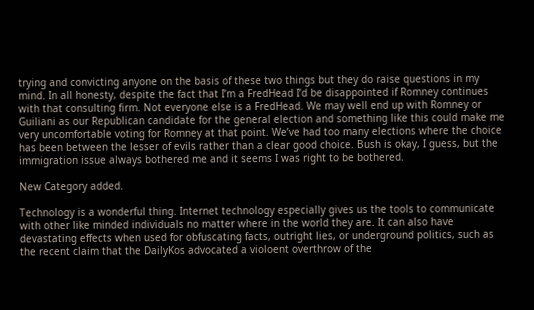trying and convicting anyone on the basis of these two things but they do raise questions in my mind. In all honesty, despite the fact that I’m a FredHead I’d be disappointed if Romney continues with that consulting firm. Not everyone else is a FredHead. We may well end up with Romney or Guiliani as our Republican candidate for the general election and something like this could make me very uncomfortable voting for Romney at that point. We’ve had too many elections where the choice has been between the lesser of evils rather than a clear good choice. Bush is okay, I guess, but the immigration issue always bothered me and it seems I was right to be bothered.

New Category added.

Technology is a wonderful thing. Internet technology especially gives us the tools to communicate with other like minded individuals no matter where in the world they are. It can also have devastating effects when used for obfuscating facts, outright lies, or underground politics, such as the recent claim that the DailyKos advocated a violoent overthrow of the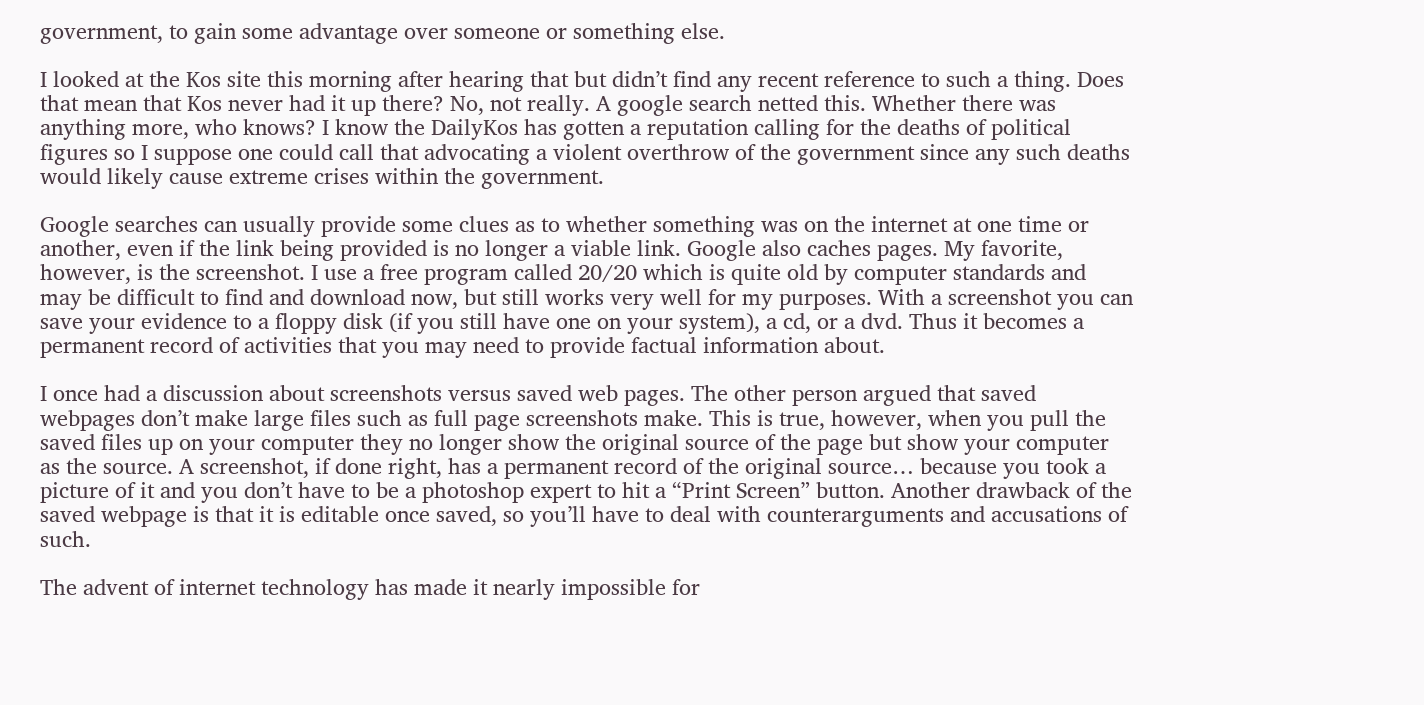government, to gain some advantage over someone or something else.

I looked at the Kos site this morning after hearing that but didn’t find any recent reference to such a thing. Does that mean that Kos never had it up there? No, not really. A google search netted this. Whether there was anything more, who knows? I know the DailyKos has gotten a reputation calling for the deaths of political figures so I suppose one could call that advocating a violent overthrow of the government since any such deaths would likely cause extreme crises within the government.

Google searches can usually provide some clues as to whether something was on the internet at one time or another, even if the link being provided is no longer a viable link. Google also caches pages. My favorite, however, is the screenshot. I use a free program called 20/20 which is quite old by computer standards and may be difficult to find and download now, but still works very well for my purposes. With a screenshot you can save your evidence to a floppy disk (if you still have one on your system), a cd, or a dvd. Thus it becomes a permanent record of activities that you may need to provide factual information about.

I once had a discussion about screenshots versus saved web pages. The other person argued that saved webpages don’t make large files such as full page screenshots make. This is true, however, when you pull the saved files up on your computer they no longer show the original source of the page but show your computer as the source. A screenshot, if done right, has a permanent record of the original source… because you took a picture of it and you don’t have to be a photoshop expert to hit a “Print Screen” button. Another drawback of the saved webpage is that it is editable once saved, so you’ll have to deal with counterarguments and accusations of such.

The advent of internet technology has made it nearly impossible for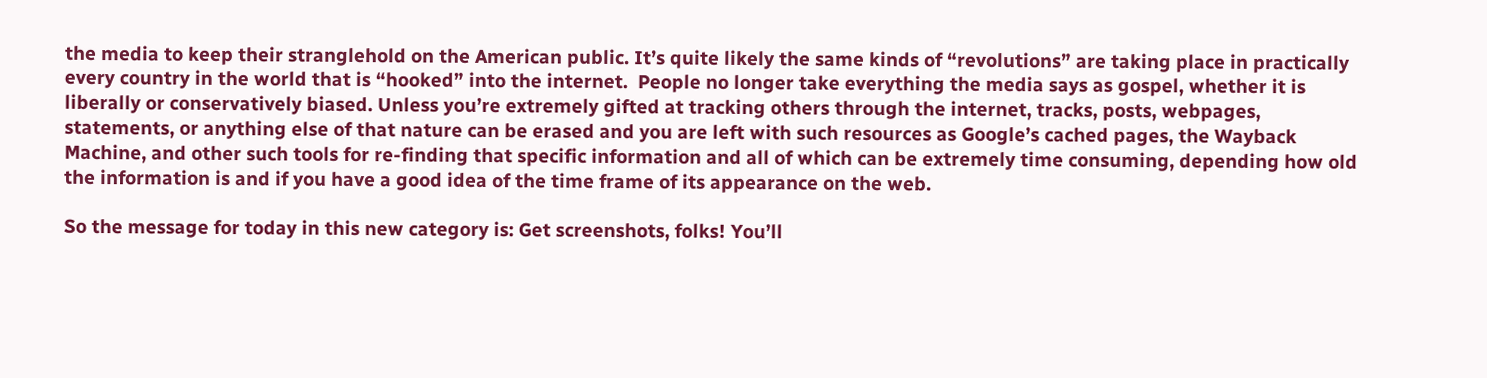the media to keep their stranglehold on the American public. It’s quite likely the same kinds of “revolutions” are taking place in practically every country in the world that is “hooked” into the internet.  People no longer take everything the media says as gospel, whether it is liberally or conservatively biased. Unless you’re extremely gifted at tracking others through the internet, tracks, posts, webpages, statements, or anything else of that nature can be erased and you are left with such resources as Google’s cached pages, the Wayback Machine, and other such tools for re-finding that specific information and all of which can be extremely time consuming, depending how old the information is and if you have a good idea of the time frame of its appearance on the web.

So the message for today in this new category is: Get screenshots, folks! You’ll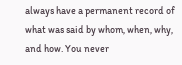always have a permanent record of what was said by whom, when, why, and how. You never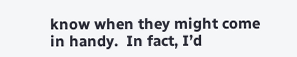know when they might come in handy.  In fact, I’d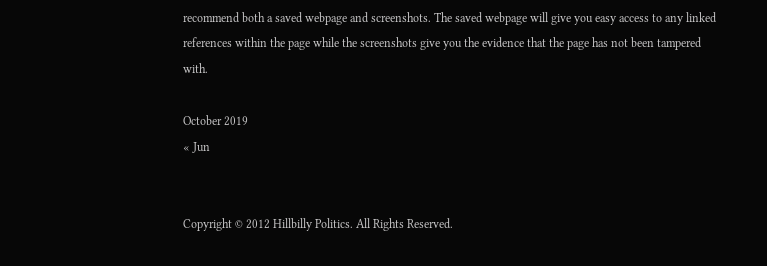recommend both a saved webpage and screenshots. The saved webpage will give you easy access to any linked references within the page while the screenshots give you the evidence that the page has not been tampered with.

October 2019
« Jun


Copyright © 2012 Hillbilly Politics. All Rights Reserved.